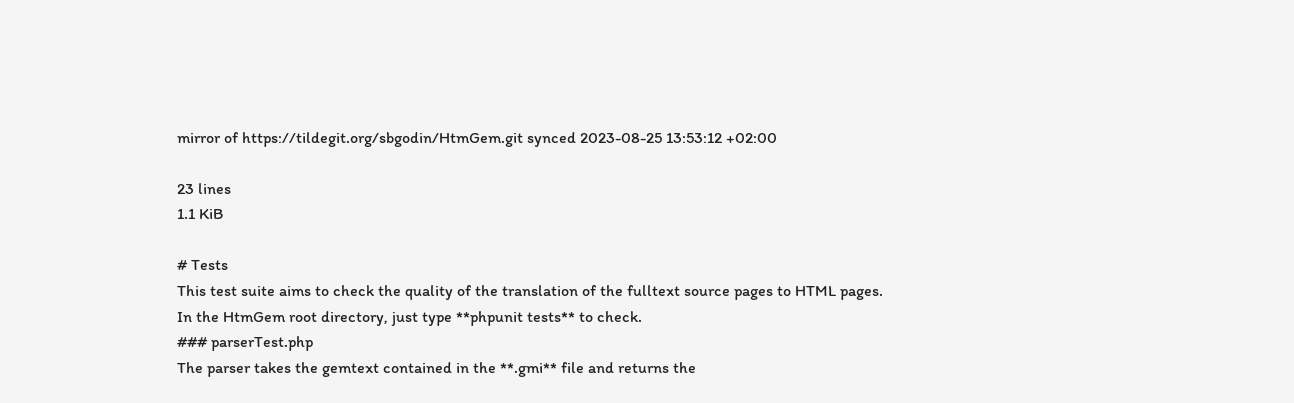mirror of https://tildegit.org/sbgodin/HtmGem.git synced 2023-08-25 13:53:12 +02:00

23 lines
1.1 KiB

# Tests
This test suite aims to check the quality of the translation of the fulltext source pages to HTML pages.
In the HtmGem root directory, just type **phpunit tests** to check.
### parserTest.php
The parser takes the gemtext contained in the **.gmi** file and returns the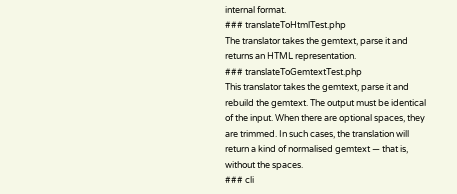internal format.
### translateToHtmlTest.php
The translator takes the gemtext, parse it and returns an HTML representation.
### translateToGemtextTest.php
This translator takes the gemtext, parse it and rebuild the gemtext. The output must be identical of the input. When there are optional spaces, they are trimmed. In such cases, the translation will return a kind of normalised gemtext — that is, without the spaces.
### cli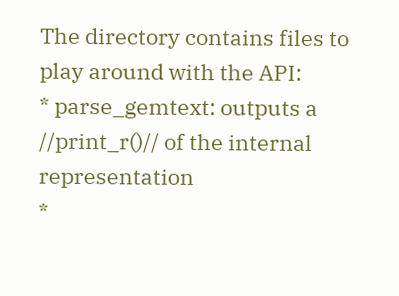The directory contains files to play around with the API:
* parse_gemtext: outputs a //print_r()// of the internal representation
*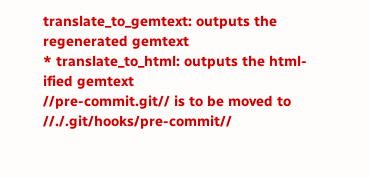translate_to_gemtext: outputs the regenerated gemtext
* translate_to_html: outputs the html-ified gemtext
//pre-commit.git// is to be moved to //./.git/hooks/pre-commit//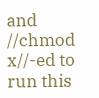and //chmod x//-ed to run this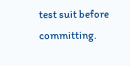test suit before committing.